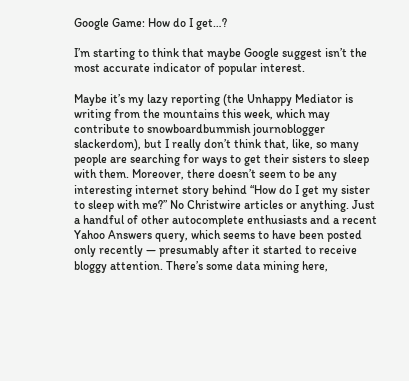Google Game: How do I get…?

I’m starting to think that maybe Google suggest isn’t the most accurate indicator of popular interest.

Maybe it’s my lazy reporting (the Unhappy Mediator is writing from the mountains this week, which may contribute to snowboardbummish journoblogger slackerdom), but I really don’t think that, like, so many people are searching for ways to get their sisters to sleep with them. Moreover, there doesn’t seem to be any interesting internet story behind “How do I get my sister to sleep with me?” No Christwire articles or anything. Just a handful of other autocomplete enthusiasts and a recent Yahoo Answers query, which seems to have been posted only recently — presumably after it started to receive bloggy attention. There’s some data mining here,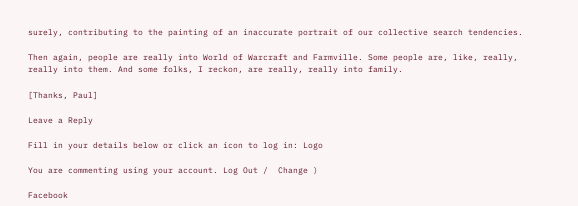surely, contributing to the painting of an inaccurate portrait of our collective search tendencies.

Then again, people are really into World of Warcraft and Farmville. Some people are, like, really, really into them. And some folks, I reckon, are really, really into family.

[Thanks, Paul]

Leave a Reply

Fill in your details below or click an icon to log in: Logo

You are commenting using your account. Log Out /  Change )

Facebook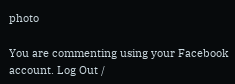photo

You are commenting using your Facebook account. Log Out /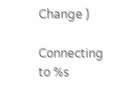Change )

Connecting to %s